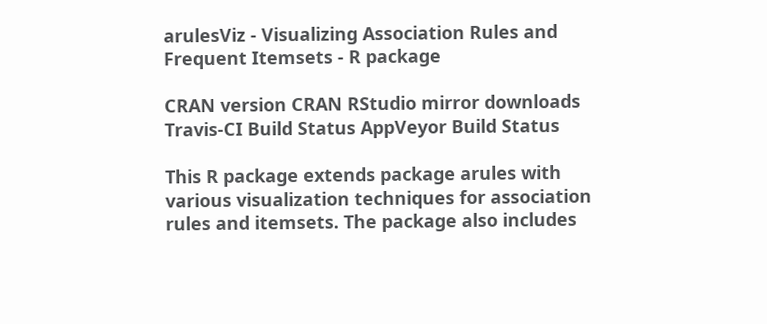arulesViz - Visualizing Association Rules and Frequent Itemsets - R package

CRAN version CRAN RStudio mirror downloads Travis-CI Build Status AppVeyor Build Status

This R package extends package arules with various visualization techniques for association rules and itemsets. The package also includes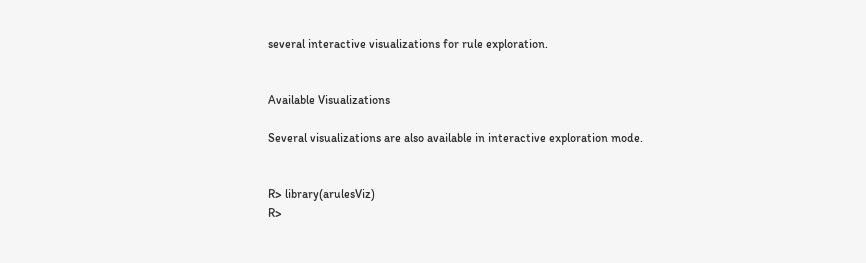several interactive visualizations for rule exploration.


Available Visualizations

Several visualizations are also available in interactive exploration mode.


R> library(arulesViz)
R>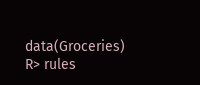data(Groceries)
R> rules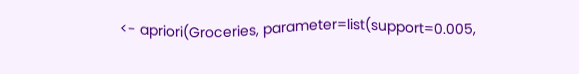<- apriori(Groceries, parameter=list(support=0.005,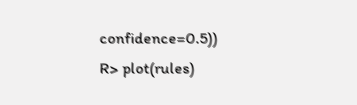confidence=0.5))
R> plot(rules)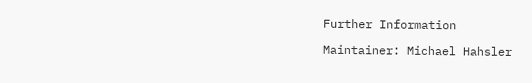Further Information

Maintainer: Michael Hahsler